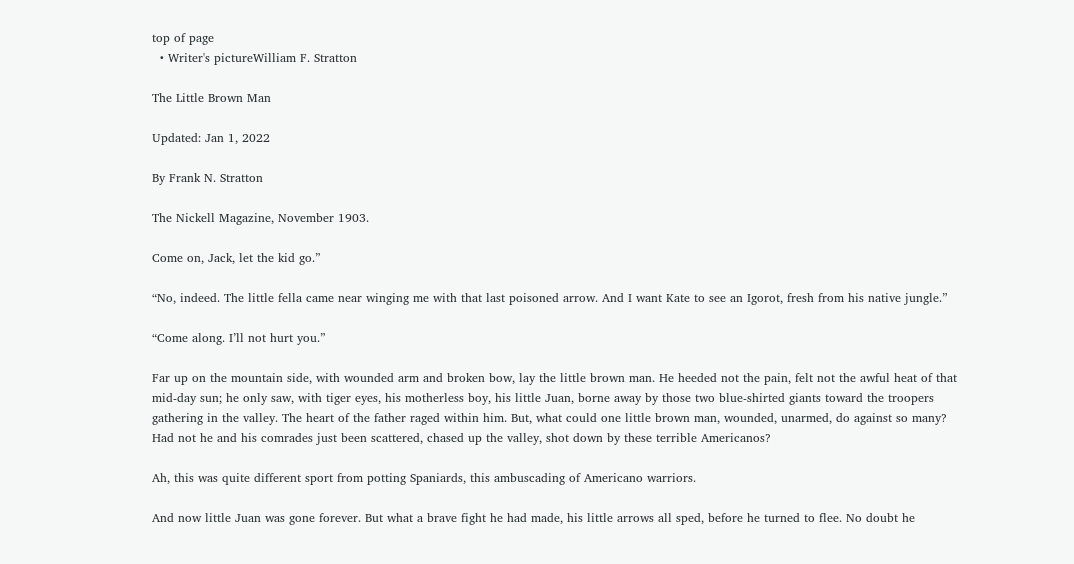top of page
  • Writer's pictureWilliam F. Stratton

The Little Brown Man

Updated: Jan 1, 2022

By Frank N. Stratton

The Nickell Magazine, November 1903.

Come on, Jack, let the kid go.”

“No, indeed. The little fella came near winging me with that last poisoned arrow. And I want Kate to see an Igorot, fresh from his native jungle.”

“Come along. I’ll not hurt you.”

Far up on the mountain side, with wounded arm and broken bow, lay the little brown man. He heeded not the pain, felt not the awful heat of that mid-day sun; he only saw, with tiger eyes, his motherless boy, his little Juan, borne away by those two blue-shirted giants toward the troopers gathering in the valley. The heart of the father raged within him. But, what could one little brown man, wounded, unarmed, do against so many? Had not he and his comrades just been scattered, chased up the valley, shot down by these terrible Americanos?

Ah, this was quite different sport from potting Spaniards, this ambuscading of Americano warriors.

And now little Juan was gone forever. But what a brave fight he had made, his little arrows all sped, before he turned to flee. No doubt he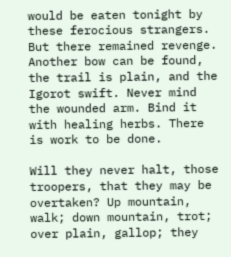would be eaten tonight by these ferocious strangers. But there remained revenge. Another bow can be found, the trail is plain, and the Igorot swift. Never mind the wounded arm. Bind it with healing herbs. There is work to be done.

Will they never halt, those troopers, that they may be overtaken? Up mountain, walk; down mountain, trot; over plain, gallop; they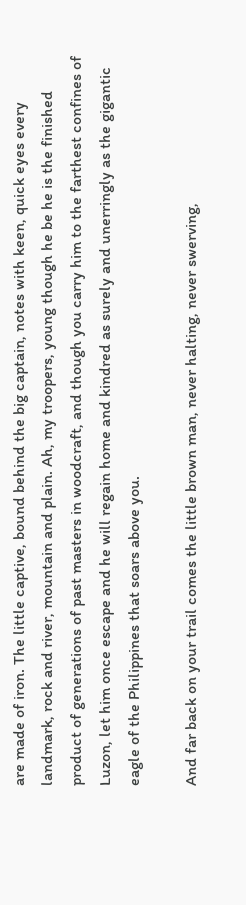are made of iron. The little captive, bound behind the big captain, notes with keen, quick eyes every landmark, rock and river, mountain and plain. Ah, my troopers, young though he be he is the finished product of generations of past masters in woodcraft, and though you carry him to the farthest confines of Luzon, let him once escape and he will regain home and kindred as surely and unerringly as the gigantic eagle of the Philippines that soars above you.

And far back on your trail comes the little brown man, never halting, never swerving,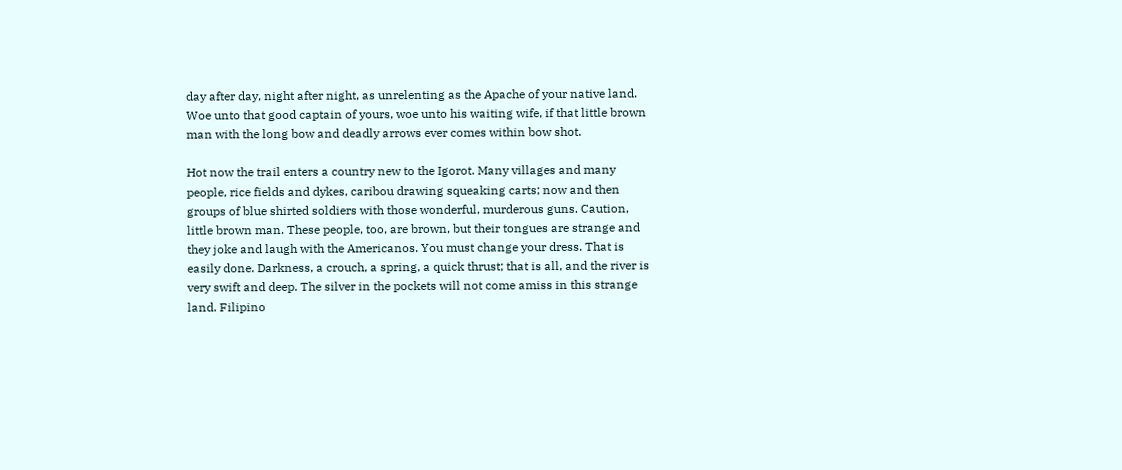day after day, night after night, as unrelenting as the Apache of your native land. Woe unto that good captain of yours, woe unto his waiting wife, if that little brown man with the long bow and deadly arrows ever comes within bow shot.

Hot now the trail enters a country new to the Igorot. Many villages and many people, rice fields and dykes, caribou drawing squeaking carts; now and then groups of blue shirted soldiers with those wonderful, murderous guns. Caution, little brown man. These people, too, are brown, but their tongues are strange and they joke and laugh with the Americanos. You must change your dress. That is easily done. Darkness, a crouch, a spring, a quick thrust; that is all, and the river is very swift and deep. The silver in the pockets will not come amiss in this strange land. Filipino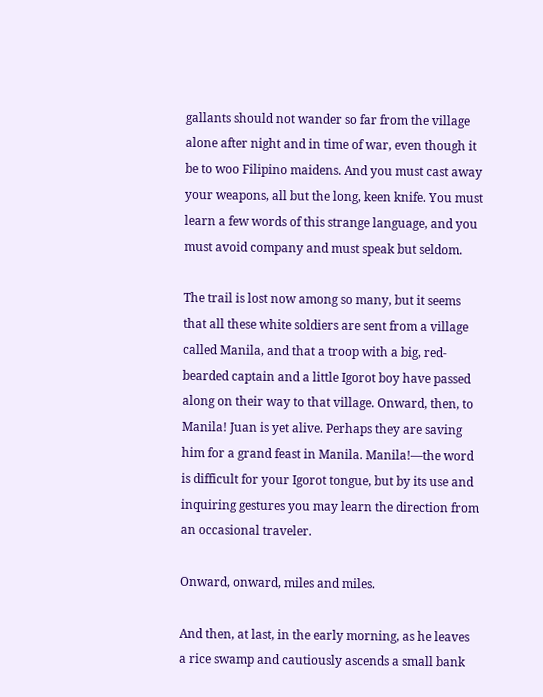gallants should not wander so far from the village alone after night and in time of war, even though it be to woo Filipino maidens. And you must cast away your weapons, all but the long, keen knife. You must learn a few words of this strange language, and you must avoid company and must speak but seldom.

The trail is lost now among so many, but it seems that all these white soldiers are sent from a village called Manila, and that a troop with a big, red-bearded captain and a little Igorot boy have passed along on their way to that village. Onward, then, to Manila! Juan is yet alive. Perhaps they are saving him for a grand feast in Manila. Manila!—the word is difficult for your Igorot tongue, but by its use and inquiring gestures you may learn the direction from an occasional traveler.

Onward, onward, miles and miles.

And then, at last, in the early morning, as he leaves a rice swamp and cautiously ascends a small bank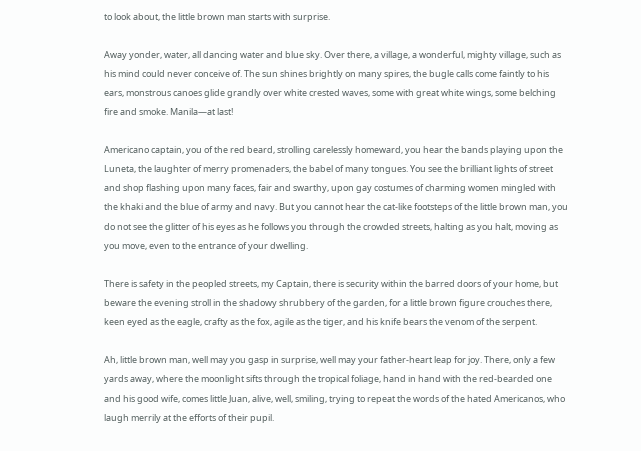to look about, the little brown man starts with surprise.

Away yonder, water, all dancing water and blue sky. Over there, a village, a wonderful, mighty village, such as his mind could never conceive of. The sun shines brightly on many spires, the bugle calls come faintly to his ears, monstrous canoes glide grandly over white crested waves, some with great white wings, some belching fire and smoke. Manila—at last!

Americano captain, you of the red beard, strolling carelessly homeward, you hear the bands playing upon the Luneta, the laughter of merry promenaders, the babel of many tongues. You see the brilliant lights of street and shop flashing upon many faces, fair and swarthy, upon gay costumes of charming women mingled with the khaki and the blue of army and navy. But you cannot hear the cat-like footsteps of the little brown man, you do not see the glitter of his eyes as he follows you through the crowded streets, halting as you halt, moving as you move, even to the entrance of your dwelling.

There is safety in the peopled streets, my Captain, there is security within the barred doors of your home, but beware the evening stroll in the shadowy shrubbery of the garden, for a little brown figure crouches there, keen eyed as the eagle, crafty as the fox, agile as the tiger, and his knife bears the venom of the serpent.

Ah, little brown man, well may you gasp in surprise, well may your father-heart leap for joy. There, only a few yards away, where the moonlight sifts through the tropical foliage, hand in hand with the red-bearded one and his good wife, comes little Juan, alive, well, smiling, trying to repeat the words of the hated Americanos, who laugh merrily at the efforts of their pupil.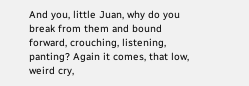And you, little Juan, why do you break from them and bound forward, crouching, listening, panting? Again it comes, that low, weird cry,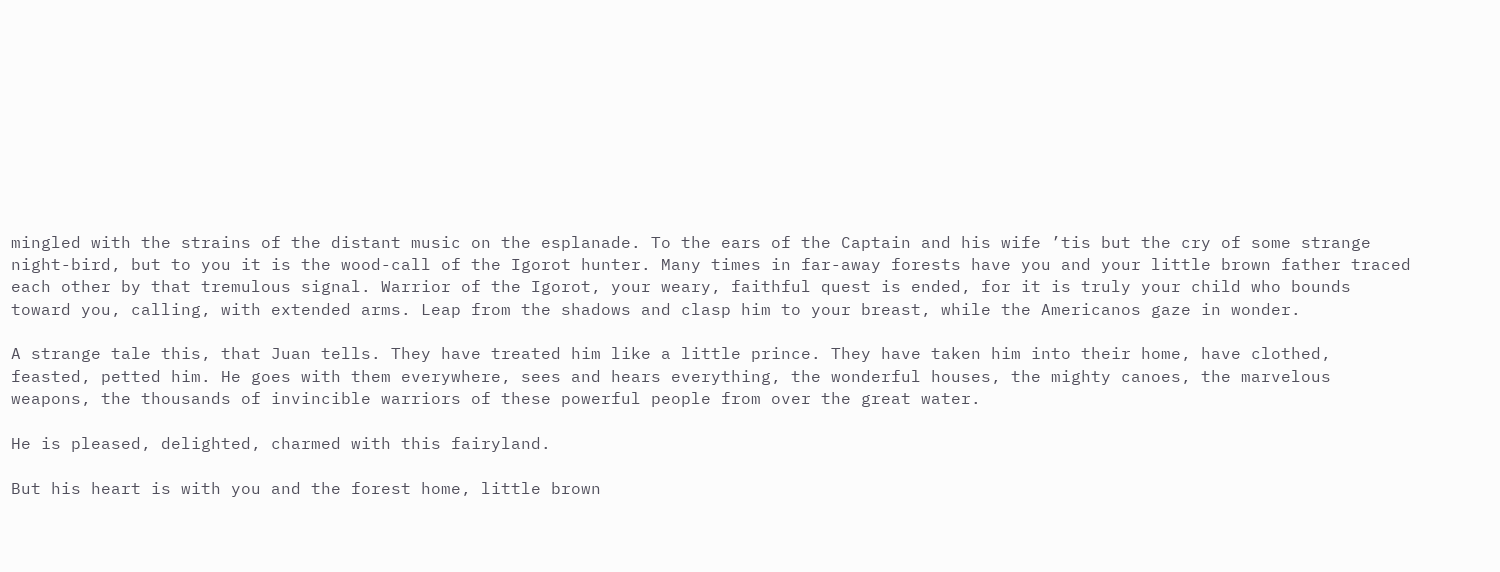mingled with the strains of the distant music on the esplanade. To the ears of the Captain and his wife ’tis but the cry of some strange night-bird, but to you it is the wood-call of the Igorot hunter. Many times in far-away forests have you and your little brown father traced each other by that tremulous signal. Warrior of the Igorot, your weary, faithful quest is ended, for it is truly your child who bounds toward you, calling, with extended arms. Leap from the shadows and clasp him to your breast, while the Americanos gaze in wonder.

A strange tale this, that Juan tells. They have treated him like a little prince. They have taken him into their home, have clothed, feasted, petted him. He goes with them everywhere, sees and hears everything, the wonderful houses, the mighty canoes, the marvelous weapons, the thousands of invincible warriors of these powerful people from over the great water.

He is pleased, delighted, charmed with this fairyland.

But his heart is with you and the forest home, little brown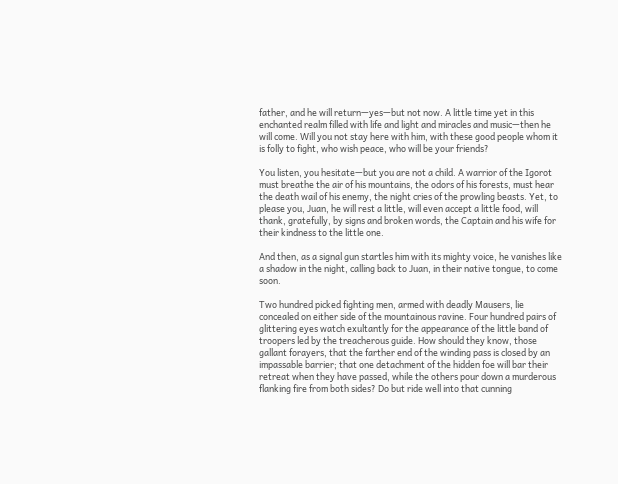father, and he will return—yes—but not now. A little time yet in this enchanted realm filled with life and light and miracles and music—then he will come. Will you not stay here with him, with these good people whom it is folly to fight, who wish peace, who will be your friends?

You listen, you hesitate—but you are not a child. A warrior of the Igorot must breathe the air of his mountains, the odors of his forests, must hear the death wail of his enemy, the night cries of the prowling beasts. Yet, to please you, Juan, he will rest a little, will even accept a little food, will thank, gratefully, by signs and broken words, the Captain and his wife for their kindness to the little one.

And then, as a signal gun startles him with its mighty voice, he vanishes like a shadow in the night, calling back to Juan, in their native tongue, to come soon.

Two hundred picked fighting men, armed with deadly Mausers, lie concealed on either side of the mountainous ravine. Four hundred pairs of glittering eyes watch exultantly for the appearance of the little band of troopers led by the treacherous guide. How should they know, those gallant forayers, that the farther end of the winding pass is closed by an impassable barrier; that one detachment of the hidden foe will bar their retreat when they have passed, while the others pour down a murderous flanking fire from both sides? Do but ride well into that cunning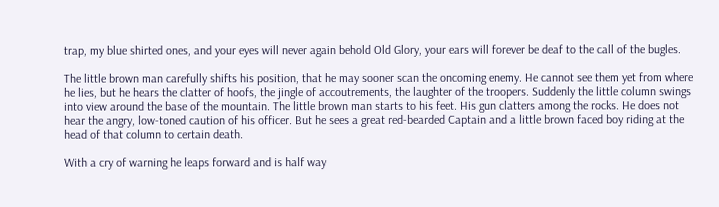trap, my blue shirted ones, and your eyes will never again behold Old Glory, your ears will forever be deaf to the call of the bugles.

The little brown man carefully shifts his position, that he may sooner scan the oncoming enemy. He cannot see them yet from where he lies, but he hears the clatter of hoofs, the jingle of accoutrements, the laughter of the troopers. Suddenly the little column swings into view around the base of the mountain. The little brown man starts to his feet. His gun clatters among the rocks. He does not hear the angry, low-toned caution of his officer. But he sees a great red-bearded Captain and a little brown faced boy riding at the head of that column to certain death.

With a cry of warning he leaps forward and is half way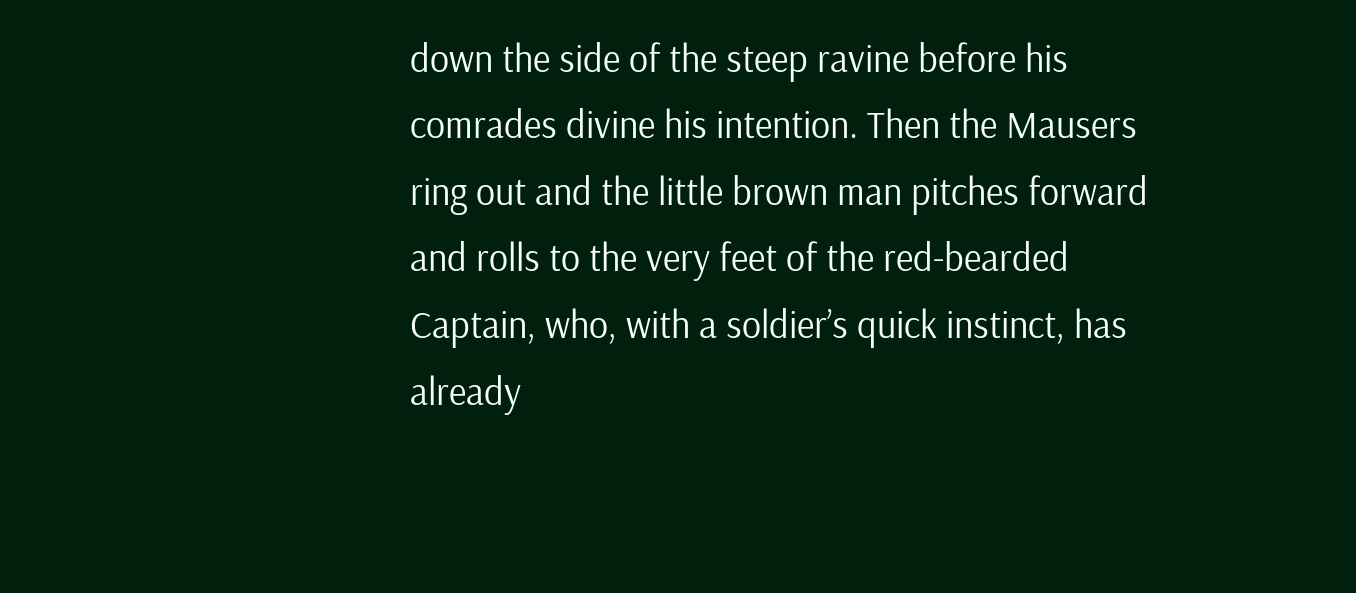down the side of the steep ravine before his comrades divine his intention. Then the Mausers ring out and the little brown man pitches forward and rolls to the very feet of the red-bearded Captain, who, with a soldier’s quick instinct, has already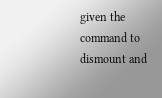given the command to dismount and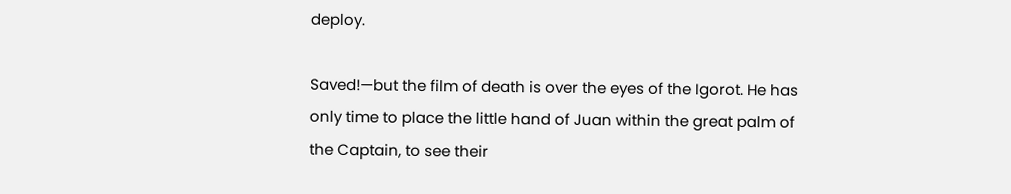deploy.

Saved!—but the film of death is over the eyes of the Igorot. He has only time to place the little hand of Juan within the great palm of the Captain, to see their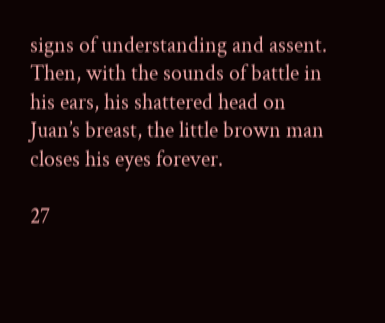signs of understanding and assent. Then, with the sounds of battle in his ears, his shattered head on Juan’s breast, the little brown man closes his eyes forever.

27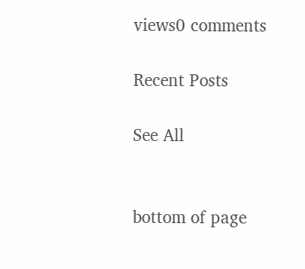views0 comments

Recent Posts

See All


bottom of page